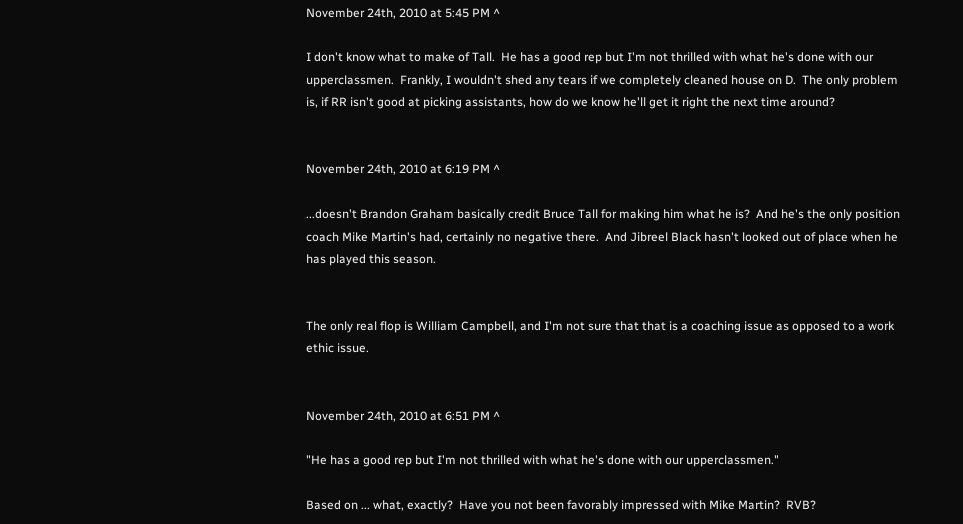November 24th, 2010 at 5:45 PM ^

I don't know what to make of Tall.  He has a good rep but I'm not thrilled with what he's done with our upperclassmen.  Frankly, I wouldn't shed any tears if we completely cleaned house on D.  The only problem is, if RR isn't good at picking assistants, how do we know he'll get it right the next time around?


November 24th, 2010 at 6:19 PM ^

...doesn't Brandon Graham basically credit Bruce Tall for making him what he is?  And he's the only position coach Mike Martin's had, certainly no negative there.  And Jibreel Black hasn't looked out of place when he has played this season.


The only real flop is William Campbell, and I'm not sure that that is a coaching issue as opposed to a work ethic issue.


November 24th, 2010 at 6:51 PM ^

"He has a good rep but I'm not thrilled with what he's done with our upperclassmen."

Based on ... what, exactly?  Have you not been favorably impressed with Mike Martin?  RVB?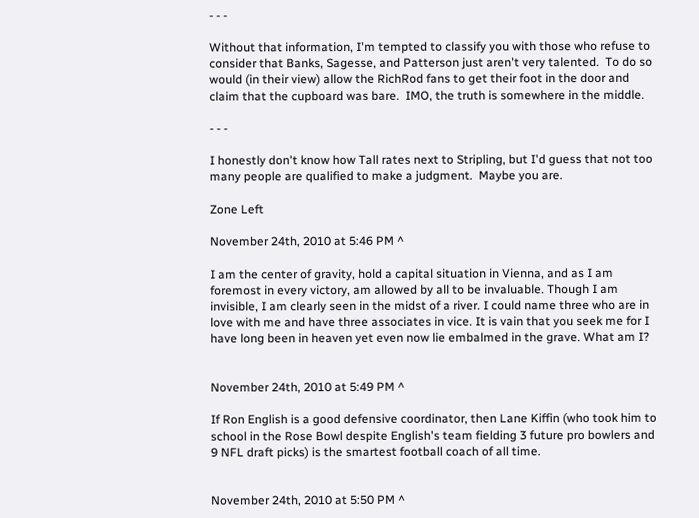- - -

Without that information, I'm tempted to classify you with those who refuse to consider that Banks, Sagesse, and Patterson just aren't very talented.  To do so would (in their view) allow the RichRod fans to get their foot in the door and claim that the cupboard was bare.  IMO, the truth is somewhere in the middle.

- - -

I honestly don't know how Tall rates next to Stripling, but I'd guess that not too many people are qualified to make a judgment.  Maybe you are.

Zone Left

November 24th, 2010 at 5:46 PM ^

I am the center of gravity, hold a capital situation in Vienna, and as I am foremost in every victory, am allowed by all to be invaluable. Though I am invisible, I am clearly seen in the midst of a river. I could name three who are in love with me and have three associates in vice. It is vain that you seek me for I have long been in heaven yet even now lie embalmed in the grave. What am I?


November 24th, 2010 at 5:49 PM ^

If Ron English is a good defensive coordinator, then Lane Kiffin (who took him to school in the Rose Bowl despite English's team fielding 3 future pro bowlers and 9 NFL draft picks) is the smartest football coach of all time.


November 24th, 2010 at 5:50 PM ^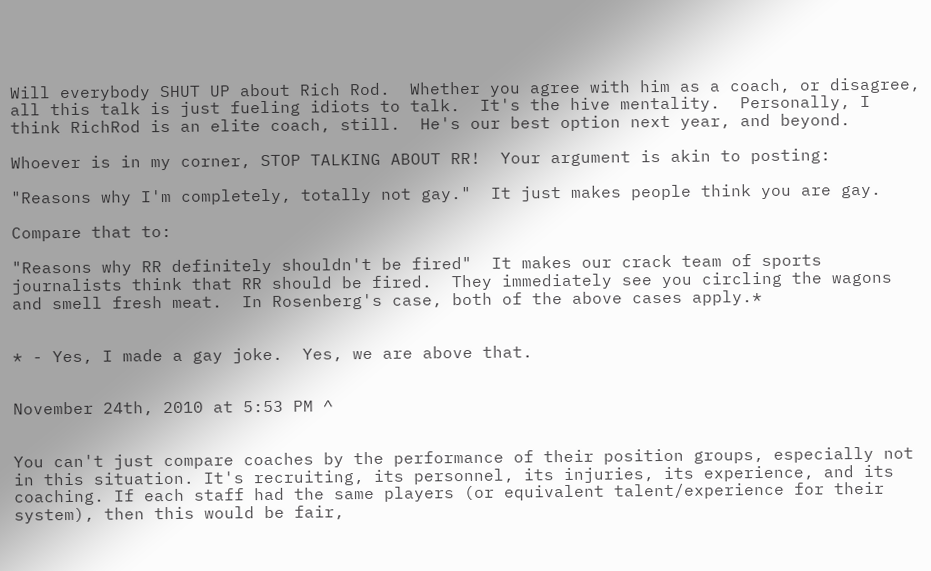Will everybody SHUT UP about Rich Rod.  Whether you agree with him as a coach, or disagree, all this talk is just fueling idiots to talk.  It's the hive mentality.  Personally, I think RichRod is an elite coach, still.  He's our best option next year, and beyond.

Whoever is in my corner, STOP TALKING ABOUT RR!  Your argument is akin to posting:

"Reasons why I'm completely, totally not gay."  It just makes people think you are gay.

Compare that to:

"Reasons why RR definitely shouldn't be fired"  It makes our crack team of sports journalists think that RR should be fired.  They immediately see you circling the wagons and smell fresh meat.  In Rosenberg's case, both of the above cases apply.*


* - Yes, I made a gay joke.  Yes, we are above that.


November 24th, 2010 at 5:53 PM ^


You can't just compare coaches by the performance of their position groups, especially not in this situation. It's recruiting, its personnel, its injuries, its experience, and its coaching. If each staff had the same players (or equivalent talent/experience for their system), then this would be fair,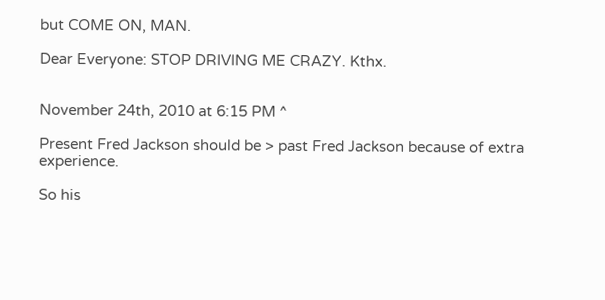but COME ON, MAN.

Dear Everyone: STOP DRIVING ME CRAZY. Kthx.


November 24th, 2010 at 6:15 PM ^

Present Fred Jackson should be > past Fred Jackson because of extra experience.

So his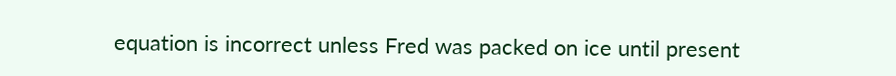equation is incorrect unless Fred was packed on ice until present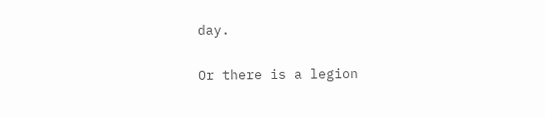day.

Or there is a legion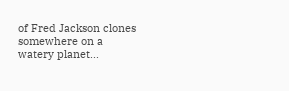of Fred Jackson clones somewhere on a watery planet...